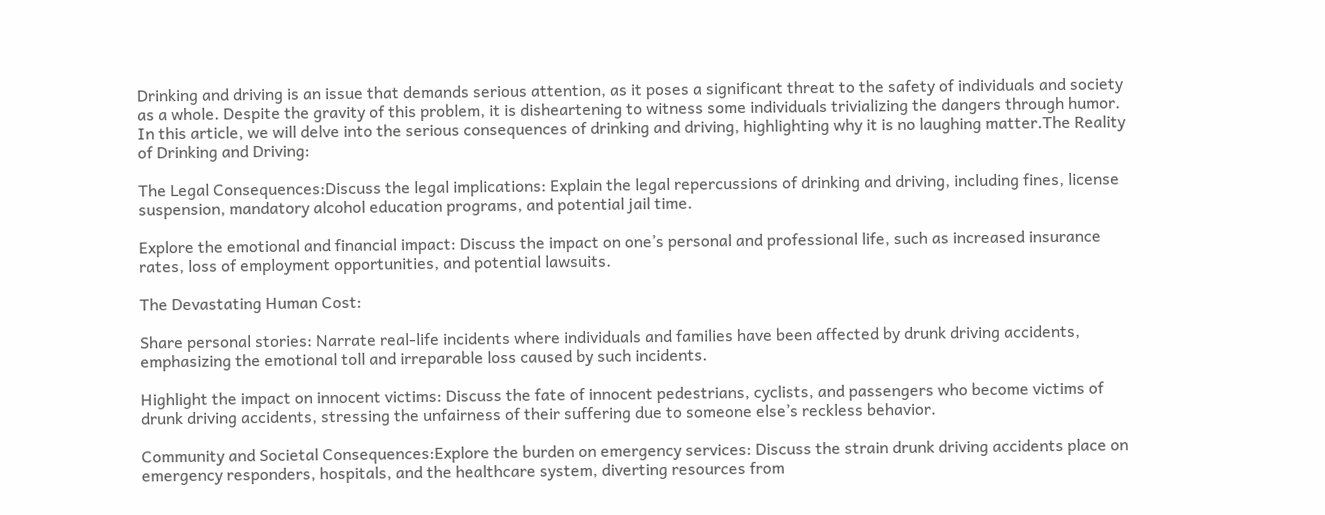Drinking and driving is an issue that demands serious attention, as it poses a significant threat to the safety of individuals and society as a whole. Despite the gravity of this problem, it is disheartening to witness some individuals trivializing the dangers through humor. In this article, we will delve into the serious consequences of drinking and driving, highlighting why it is no laughing matter.The Reality of Drinking and Driving:

The Legal Consequences:Discuss the legal implications: Explain the legal repercussions of drinking and driving, including fines, license suspension, mandatory alcohol education programs, and potential jail time.

Explore the emotional and financial impact: Discuss the impact on one’s personal and professional life, such as increased insurance rates, loss of employment opportunities, and potential lawsuits.

The Devastating Human Cost:

Share personal stories: Narrate real-life incidents where individuals and families have been affected by drunk driving accidents, emphasizing the emotional toll and irreparable loss caused by such incidents.

Highlight the impact on innocent victims: Discuss the fate of innocent pedestrians, cyclists, and passengers who become victims of drunk driving accidents, stressing the unfairness of their suffering due to someone else’s reckless behavior.

Community and Societal Consequences:Explore the burden on emergency services: Discuss the strain drunk driving accidents place on emergency responders, hospitals, and the healthcare system, diverting resources from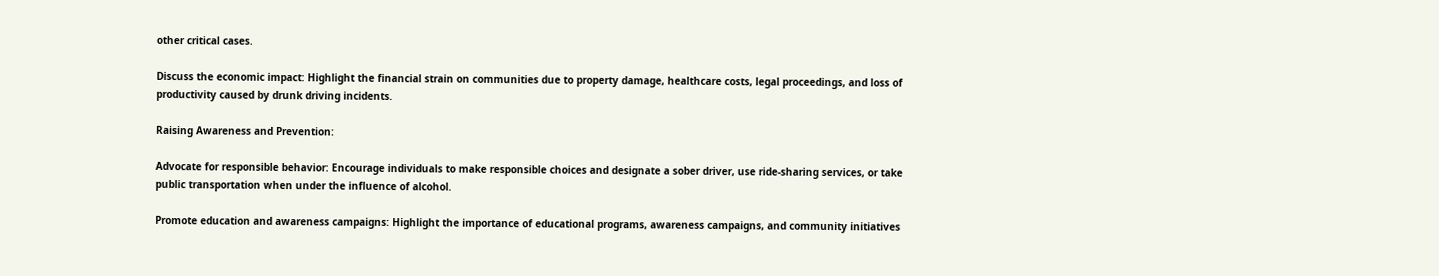other critical cases.

Discuss the economic impact: Highlight the financial strain on communities due to property damage, healthcare costs, legal proceedings, and loss of productivity caused by drunk driving incidents.

Raising Awareness and Prevention:

Advocate for responsible behavior: Encourage individuals to make responsible choices and designate a sober driver, use ride-sharing services, or take public transportation when under the influence of alcohol.

Promote education and awareness campaigns: Highlight the importance of educational programs, awareness campaigns, and community initiatives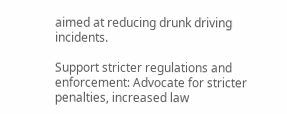aimed at reducing drunk driving incidents.

Support stricter regulations and enforcement: Advocate for stricter penalties, increased law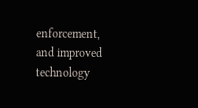enforcement, and improved technology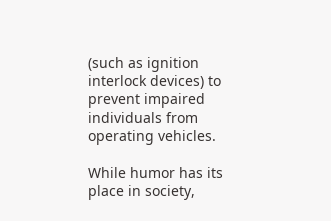(such as ignition interlock devices) to prevent impaired individuals from operating vehicles.

While humor has its place in society,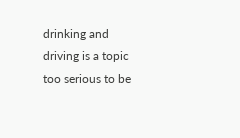drinking and driving is a topic too serious to be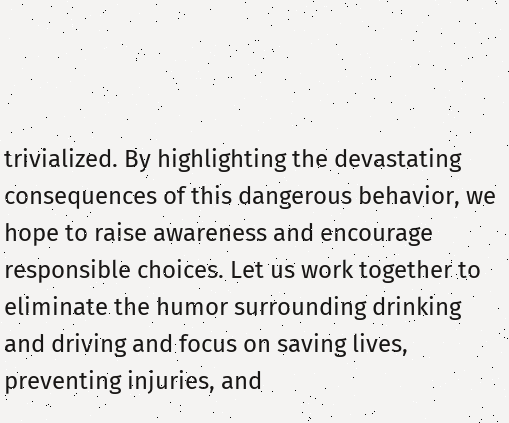trivialized. By highlighting the devastating consequences of this dangerous behavior, we hope to raise awareness and encourage responsible choices. Let us work together to eliminate the humor surrounding drinking and driving and focus on saving lives, preventing injuries, and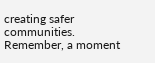creating safer communities. Remember, a moment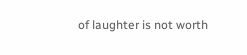of laughter is not worth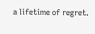a lifetime of regret.